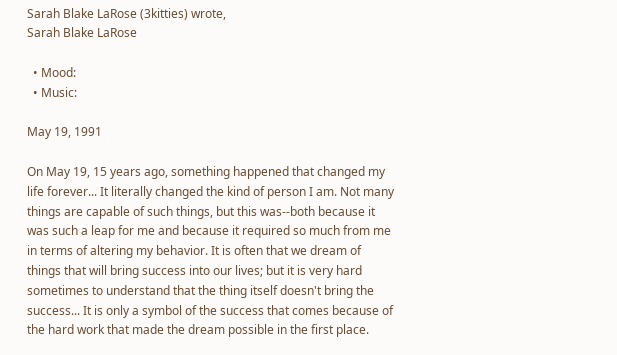Sarah Blake LaRose (3kitties) wrote,
Sarah Blake LaRose

  • Mood:
  • Music:

May 19, 1991

On May 19, 15 years ago, something happened that changed my life forever... It literally changed the kind of person I am. Not many things are capable of such things, but this was--both because it was such a leap for me and because it required so much from me in terms of altering my behavior. It is often that we dream of things that will bring success into our lives; but it is very hard sometimes to understand that the thing itself doesn't bring the success... It is only a symbol of the success that comes because of the hard work that made the dream possible in the first place.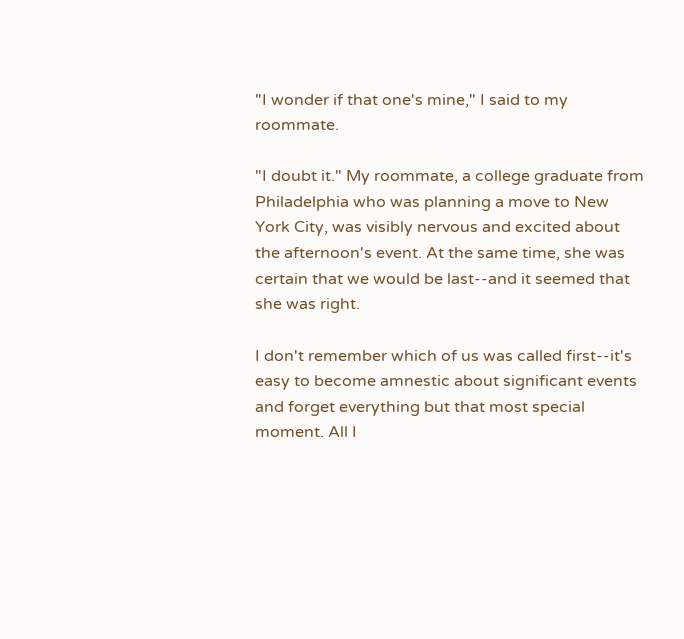"I wonder if that one's mine," I said to my roommate.

"I doubt it." My roommate, a college graduate from Philadelphia who was planning a move to New York City, was visibly nervous and excited about the afternoon's event. At the same time, she was certain that we would be last--and it seemed that she was right.

I don't remember which of us was called first--it's easy to become amnestic about significant events and forget everything but that most special moment. All I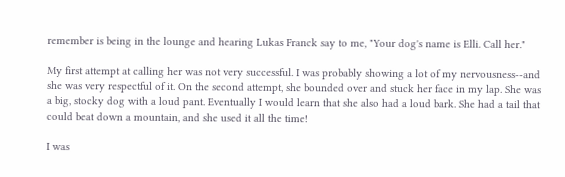remember is being in the lounge and hearing Lukas Franck say to me, "Your dog's name is Elli. Call her."

My first attempt at calling her was not very successful. I was probably showing a lot of my nervousness--and she was very respectful of it. On the second attempt, she bounded over and stuck her face in my lap. She was a big, stocky dog with a loud pant. Eventually I would learn that she also had a loud bark. She had a tail that could beat down a mountain, and she used it all the time!

I was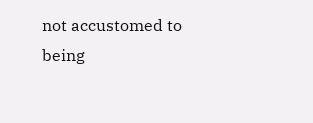not accustomed to being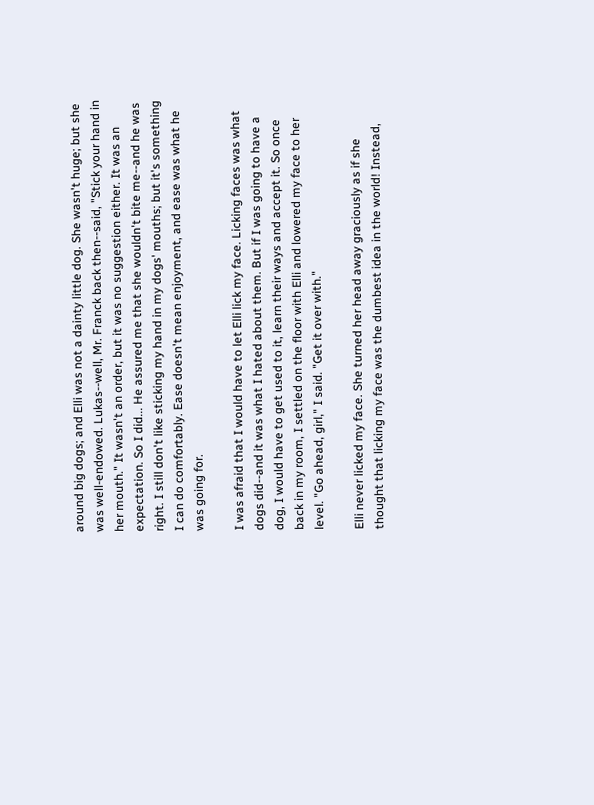around big dogs; and Elli was not a dainty little dog. She wasn't huge; but she was well-endowed. Lukas--well, Mr. Franck back then--said, "Stick your hand in her mouth." It wasn't an order, but it was no suggestion either. It was an expectation. So I did... He assured me that she wouldn't bite me--and he was right. I still don't like sticking my hand in my dogs' mouths; but it's something I can do comfortably. Ease doesn't mean enjoyment, and ease was what he was going for.

I was afraid that I would have to let Elli lick my face. Licking faces was what dogs did--and it was what I hated about them. But if I was going to have a dog, I would have to get used to it, learn their ways and accept it. So once back in my room, I settled on the floor with Elli and lowered my face to her level. "Go ahead, girl," I said. "Get it over with."

Elli never licked my face. She turned her head away graciously as if she thought that licking my face was the dumbest idea in the world! Instead,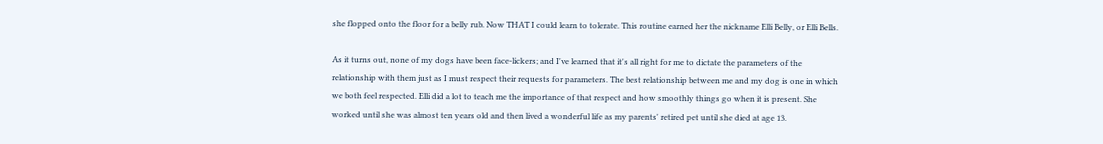she flopped onto the floor for a belly rub. Now THAT I could learn to tolerate. This routine earned her the nickname Elli Belly, or Elli Bells.

As it turns out, none of my dogs have been face-lickers; and I've learned that it's all right for me to dictate the parameters of the relationship with them just as I must respect their requests for parameters. The best relationship between me and my dog is one in which we both feel respected. Elli did a lot to teach me the importance of that respect and how smoothly things go when it is present. She worked until she was almost ten years old and then lived a wonderful life as my parents' retired pet until she died at age 13.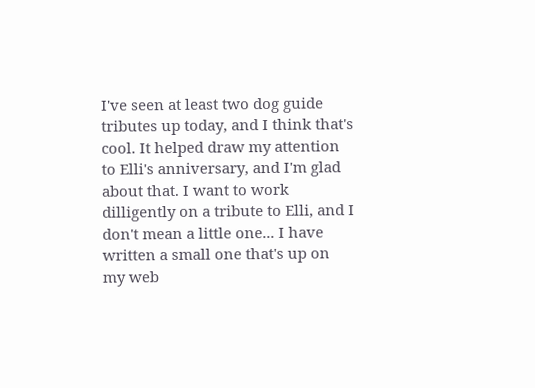I've seen at least two dog guide tributes up today, and I think that's cool. It helped draw my attention to Elli's anniversary, and I'm glad about that. I want to work dilligently on a tribute to Elli, and I don't mean a little one... I have written a small one that's up on my web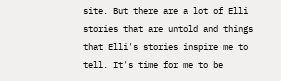site. But there are a lot of Elli stories that are untold and things that Elli's stories inspire me to tell. It's time for me to be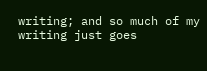writing; and so much of my writing just goes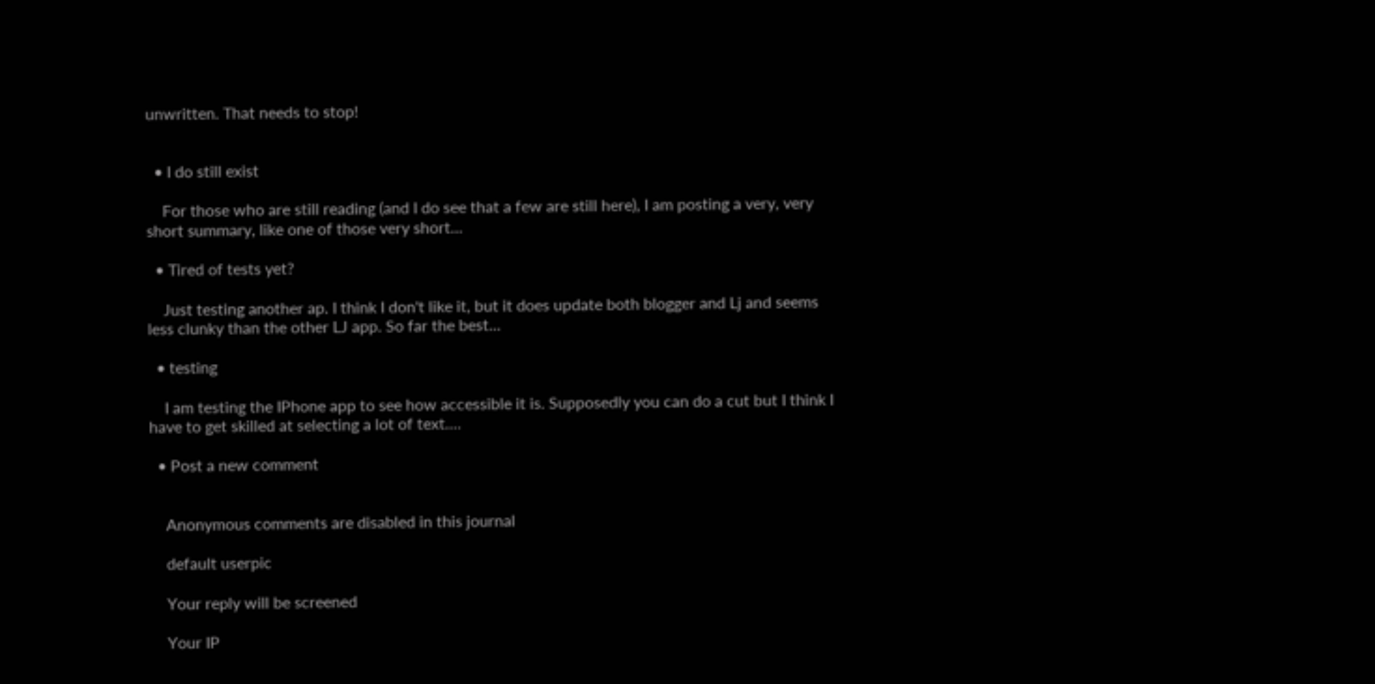unwritten. That needs to stop!


  • I do still exist

    For those who are still reading (and I do see that a few are still here), I am posting a very, very short summary, like one of those very short…

  • Tired of tests yet?

    Just testing another ap. I think I don't like it, but it does update both blogger and Lj and seems less clunky than the other LJ app. So far the best…

  • testing

    I am testing the IPhone app to see how accessible it is. Supposedly you can do a cut but I think I have to get skilled at selecting a lot of text.…

  • Post a new comment


    Anonymous comments are disabled in this journal

    default userpic

    Your reply will be screened

    Your IP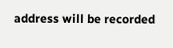address will be recorded